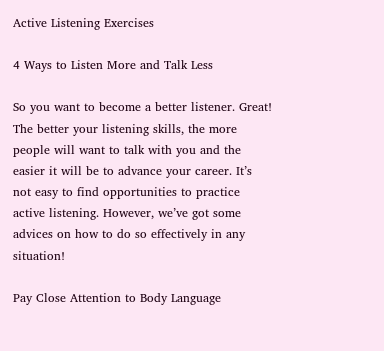Active Listening Exercises

4 Ways to Listen More and Talk Less

So you want to become a better listener. Great! The better your listening skills, the more people will want to talk with you and the easier it will be to advance your career. It’s not easy to find opportunities to practice active listening. However, we’ve got some advices on how to do so effectively in any situation!

Pay Close Attention to Body Language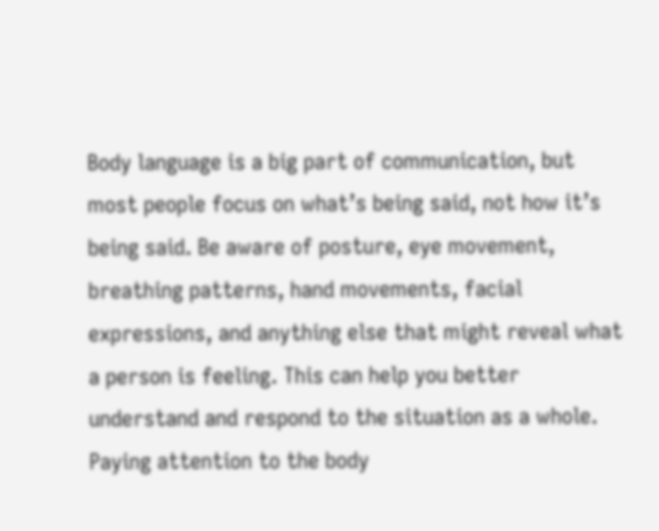Body language is a big part of communication, but most people focus on what’s being said, not how it’s being said. Be aware of posture, eye movement, breathing patterns, hand movements, facial expressions, and anything else that might reveal what a person is feeling. This can help you better understand and respond to the situation as a whole. Paying attention to the body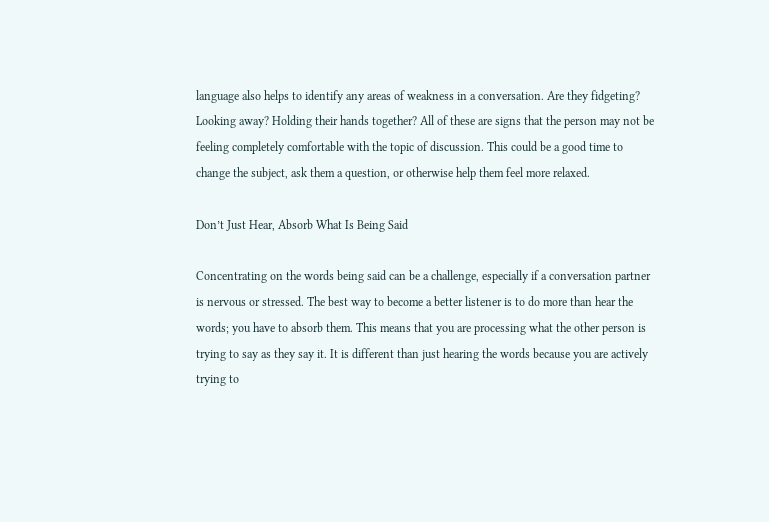language also helps to identify any areas of weakness in a conversation. Are they fidgeting? Looking away? Holding their hands together? All of these are signs that the person may not be feeling completely comfortable with the topic of discussion. This could be a good time to change the subject, ask them a question, or otherwise help them feel more relaxed.

Don’t Just Hear, Absorb What Is Being Said

Concentrating on the words being said can be a challenge, especially if a conversation partner is nervous or stressed. The best way to become a better listener is to do more than hear the words; you have to absorb them. This means that you are processing what the other person is trying to say as they say it. It is different than just hearing the words because you are actively trying to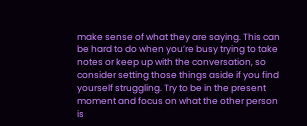make sense of what they are saying. This can be hard to do when you’re busy trying to take notes or keep up with the conversation, so consider setting those things aside if you find yourself struggling. Try to be in the present moment and focus on what the other person is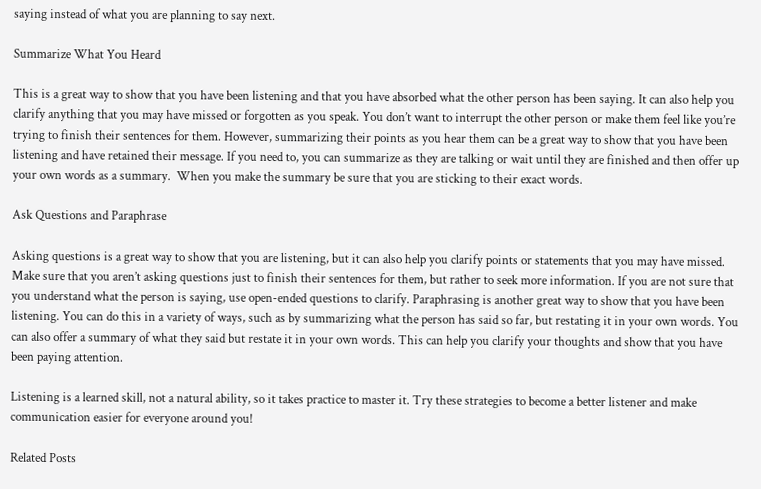saying instead of what you are planning to say next.

Summarize What You Heard

This is a great way to show that you have been listening and that you have absorbed what the other person has been saying. It can also help you clarify anything that you may have missed or forgotten as you speak. You don’t want to interrupt the other person or make them feel like you’re trying to finish their sentences for them. However, summarizing their points as you hear them can be a great way to show that you have been listening and have retained their message. If you need to, you can summarize as they are talking or wait until they are finished and then offer up your own words as a summary.  When you make the summary be sure that you are sticking to their exact words.

Ask Questions and Paraphrase

Asking questions is a great way to show that you are listening, but it can also help you clarify points or statements that you may have missed. Make sure that you aren’t asking questions just to finish their sentences for them, but rather to seek more information. If you are not sure that you understand what the person is saying, use open-ended questions to clarify. Paraphrasing is another great way to show that you have been listening. You can do this in a variety of ways, such as by summarizing what the person has said so far, but restating it in your own words. You can also offer a summary of what they said but restate it in your own words. This can help you clarify your thoughts and show that you have been paying attention.

Listening is a learned skill, not a natural ability, so it takes practice to master it. Try these strategies to become a better listener and make communication easier for everyone around you!

Related Posts